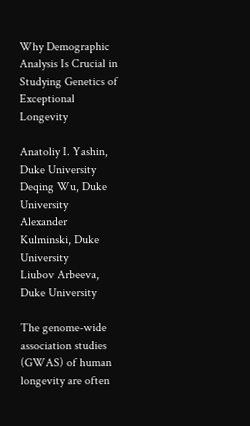Why Demographic Analysis Is Crucial in Studying Genetics of Exceptional Longevity

Anatoliy I. Yashin, Duke University
Deqing Wu, Duke University
Alexander Kulminski, Duke University
Liubov Arbeeva, Duke University

The genome-wide association studies (GWAS) of human longevity are often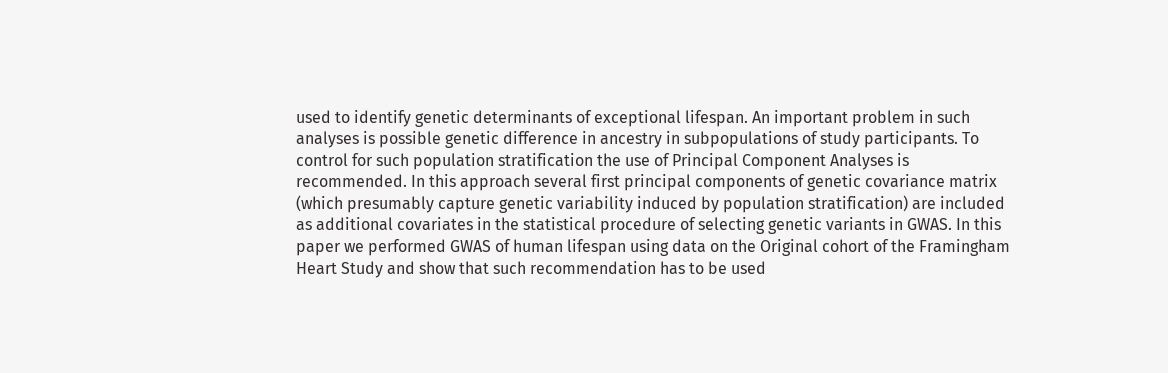used to identify genetic determinants of exceptional lifespan. An important problem in such analyses is possible genetic difference in ancestry in subpopulations of study participants. To control for such population stratification the use of Principal Component Analyses is recommended. In this approach several first principal components of genetic covariance matrix (which presumably capture genetic variability induced by population stratification) are included as additional covariates in the statistical procedure of selecting genetic variants in GWAS. In this paper we performed GWAS of human lifespan using data on the Original cohort of the Framingham Heart Study and show that such recommendation has to be used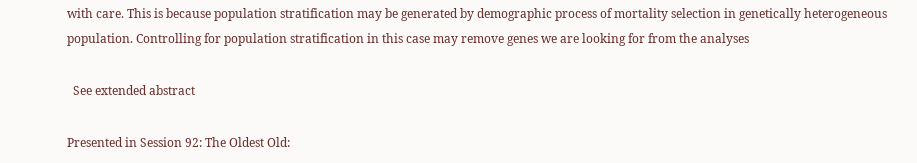with care. This is because population stratification may be generated by demographic process of mortality selection in genetically heterogeneous population. Controlling for population stratification in this case may remove genes we are looking for from the analyses

  See extended abstract

Presented in Session 92: The Oldest Old: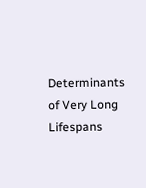Determinants of Very Long Lifespans